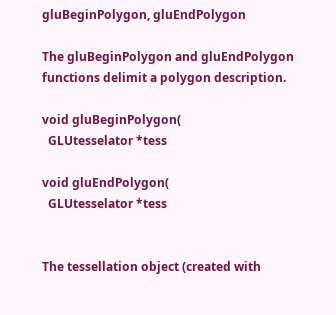gluBeginPolygon, gluEndPolygon

The gluBeginPolygon and gluEndPolygon functions delimit a polygon description.

void gluBeginPolygon(
  GLUtesselator *tess

void gluEndPolygon(
  GLUtesselator *tess


The tessellation object (created with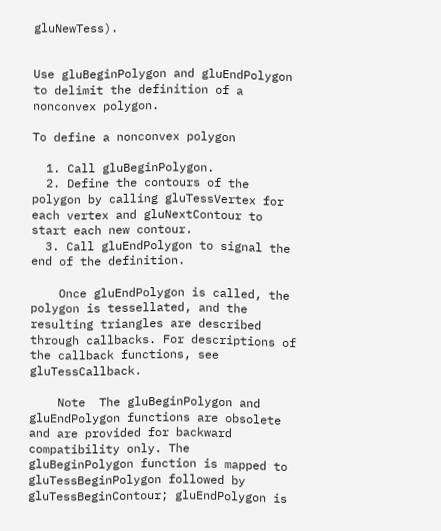gluNewTess).


Use gluBeginPolygon and gluEndPolygon to delimit the definition of a nonconvex polygon.

To define a nonconvex polygon

  1. Call gluBeginPolygon.
  2. Define the contours of the polygon by calling gluTessVertex for each vertex and gluNextContour to start each new contour.
  3. Call gluEndPolygon to signal the end of the definition.

    Once gluEndPolygon is called, the polygon is tessellated, and the resulting triangles are described through callbacks. For descriptions of the callback functions, see gluTessCallback.

    Note  The gluBeginPolygon and gluEndPolygon functions are obsolete and are provided for backward compatibility only. The gluBeginPolygon function is mapped to gluTessBeginPolygon followed by gluTessBeginContour; gluEndPolygon is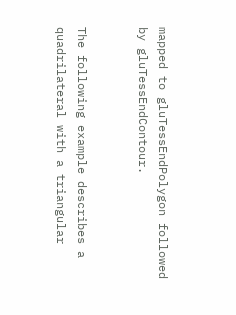mapped to gluTessEndPolygon followed by gluTessEndContour.


The following example describes a quadrilateral with a triangular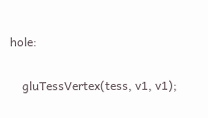hole:

    gluTessVertex(tess, v1, v1);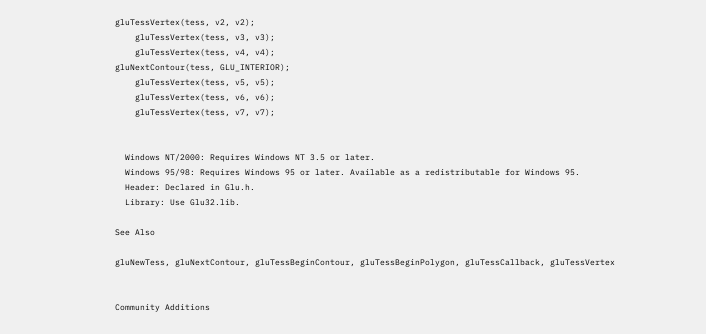gluTessVertex(tess, v2, v2);
    gluTessVertex(tess, v3, v3);
    gluTessVertex(tess, v4, v4);
gluNextContour(tess, GLU_INTERIOR);
    gluTessVertex(tess, v5, v5);
    gluTessVertex(tess, v6, v6);
    gluTessVertex(tess, v7, v7);


  Windows NT/2000: Requires Windows NT 3.5 or later.
  Windows 95/98: Requires Windows 95 or later. Available as a redistributable for Windows 95.
  Header: Declared in Glu.h.
  Library: Use Glu32.lib.

See Also

gluNewTess, gluNextContour, gluTessBeginContour, gluTessBeginPolygon, gluTessCallback, gluTessVertex


Community Additions